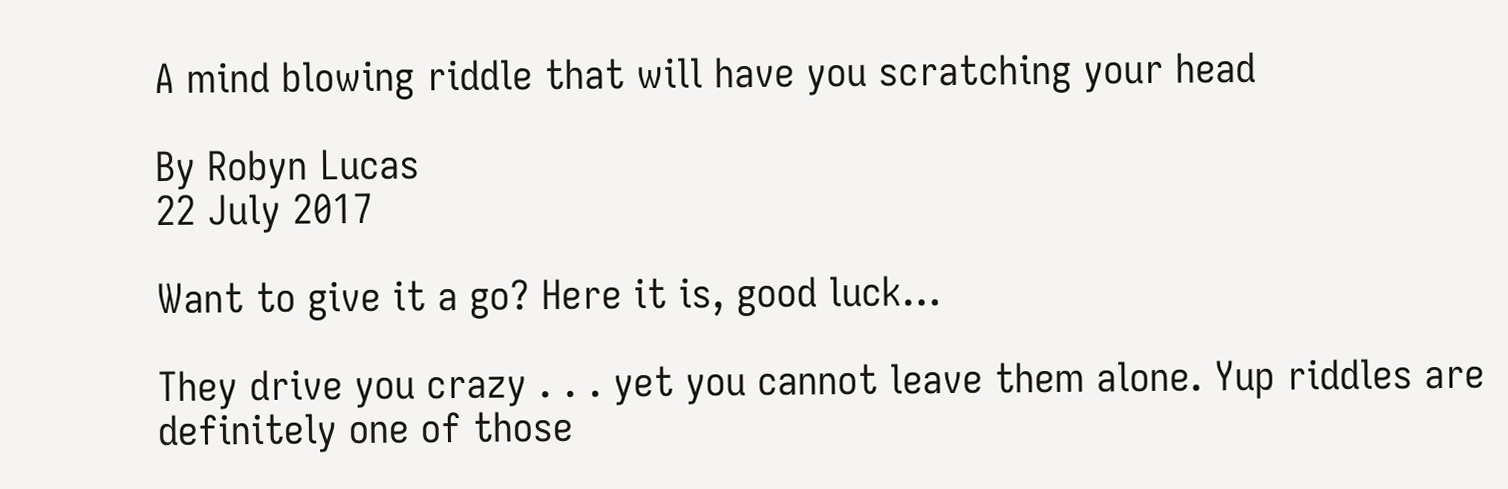A mind blowing riddle that will have you scratching your head

By Robyn Lucas
22 July 2017

Want to give it a go? Here it is, good luck…

They drive you crazy . . . yet you cannot leave them alone. Yup riddles are definitely one of those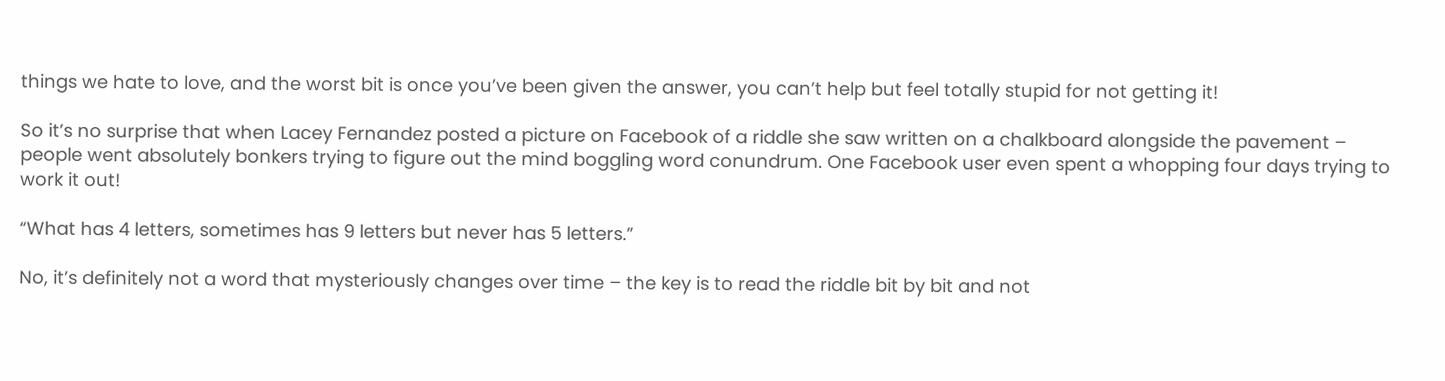things we hate to love, and the worst bit is once you’ve been given the answer, you can’t help but feel totally stupid for not getting it!

So it’s no surprise that when Lacey Fernandez posted a picture on Facebook of a riddle she saw written on a chalkboard alongside the pavement – people went absolutely bonkers trying to figure out the mind boggling word conundrum. One Facebook user even spent a whopping four days trying to work it out!

“What has 4 letters, sometimes has 9 letters but never has 5 letters.”

No, it’s definitely not a word that mysteriously changes over time – the key is to read the riddle bit by bit and not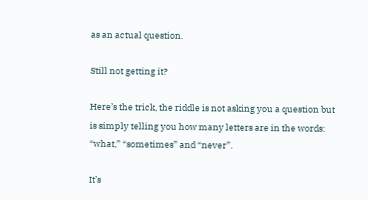as an actual question.

Still not getting it?

Here’s the trick, the riddle is not asking you a question but is simply telling you how many letters are in the words: “what,” “sometimes” and “never”.

It’s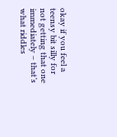okay if you feel a teensy bit silly for not getting that one immediately – that’s what riddles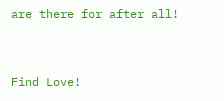are there for after all!


Find Love!